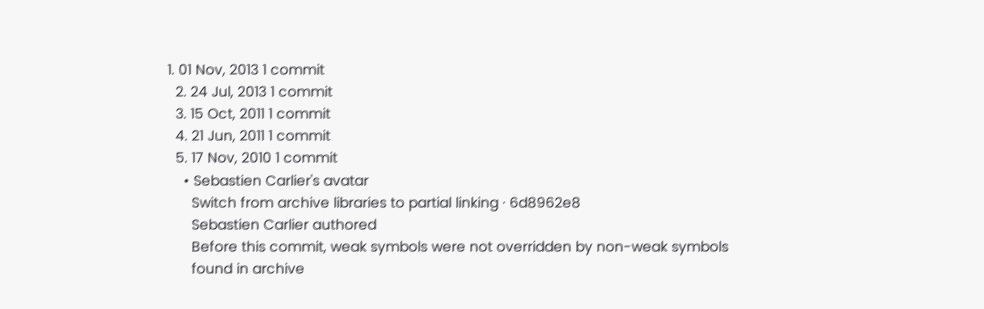1. 01 Nov, 2013 1 commit
  2. 24 Jul, 2013 1 commit
  3. 15 Oct, 2011 1 commit
  4. 21 Jun, 2011 1 commit
  5. 17 Nov, 2010 1 commit
    • Sebastien Carlier's avatar
      Switch from archive libraries to partial linking · 6d8962e8
      Sebastien Carlier authored
      Before this commit, weak symbols were not overridden by non-weak symbols
      found in archive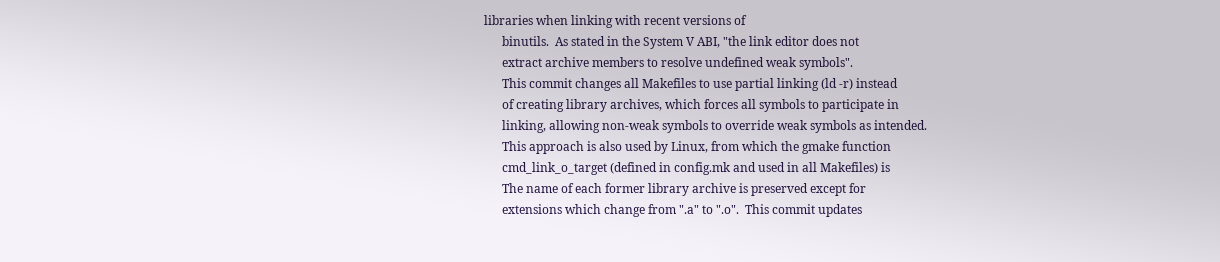libraries when linking with recent versions of
      binutils.  As stated in the System V ABI, "the link editor does not
      extract archive members to resolve undefined weak symbols".
      This commit changes all Makefiles to use partial linking (ld -r) instead
      of creating library archives, which forces all symbols to participate in
      linking, allowing non-weak symbols to override weak symbols as intended.
      This approach is also used by Linux, from which the gmake function
      cmd_link_o_target (defined in config.mk and used in all Makefiles) is
      The name of each former library archive is preserved except for
      extensions which change from ".a" to ".o".  This commit updates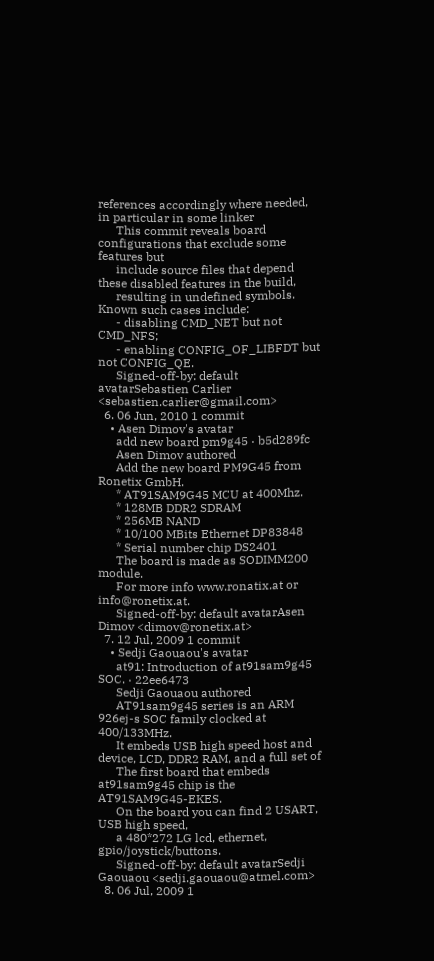references accordingly where needed, in particular in some linker
      This commit reveals board configurations that exclude some features but
      include source files that depend these disabled features in the build,
      resulting in undefined symbols.  Known such cases include:
      - disabling CMD_NET but not CMD_NFS;
      - enabling CONFIG_OF_LIBFDT but not CONFIG_QE.
      Signed-off-by: default avatarSebastien Carlier <sebastien.carlier@gmail.com>
  6. 06 Jun, 2010 1 commit
    • Asen Dimov's avatar
      add new board pm9g45 · b5d289fc
      Asen Dimov authored
      Add the new board PM9G45 from Ronetix GmbH.
      * AT91SAM9G45 MCU at 400Mhz.
      * 128MB DDR2 SDRAM
      * 256MB NAND
      * 10/100 MBits Ethernet DP83848
      * Serial number chip DS2401
      The board is made as SODIMM200 module.
      For more info www.ronatix.at or info@ronetix.at.
      Signed-off-by: default avatarAsen Dimov <dimov@ronetix.at>
  7. 12 Jul, 2009 1 commit
    • Sedji Gaouaou's avatar
      at91: Introduction of at91sam9g45 SOC. · 22ee6473
      Sedji Gaouaou authored
      AT91sam9g45 series is an ARM 926ej-s SOC family clocked at 400/133MHz.
      It embeds USB high speed host and device, LCD, DDR2 RAM, and a full set of
      The first board that embeds at91sam9g45 chip is the AT91SAM9G45-EKES.
      On the board you can find 2 USART, USB high speed,
      a 480*272 LG lcd, ethernet, gpio/joystick/buttons.
      Signed-off-by: default avatarSedji Gaouaou <sedji.gaouaou@atmel.com>
  8. 06 Jul, 2009 1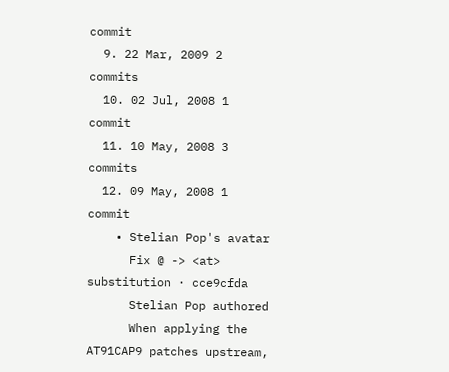commit
  9. 22 Mar, 2009 2 commits
  10. 02 Jul, 2008 1 commit
  11. 10 May, 2008 3 commits
  12. 09 May, 2008 1 commit
    • Stelian Pop's avatar
      Fix @ -> <at> substitution · cce9cfda
      Stelian Pop authored
      When applying the AT91CAP9 patches upstream,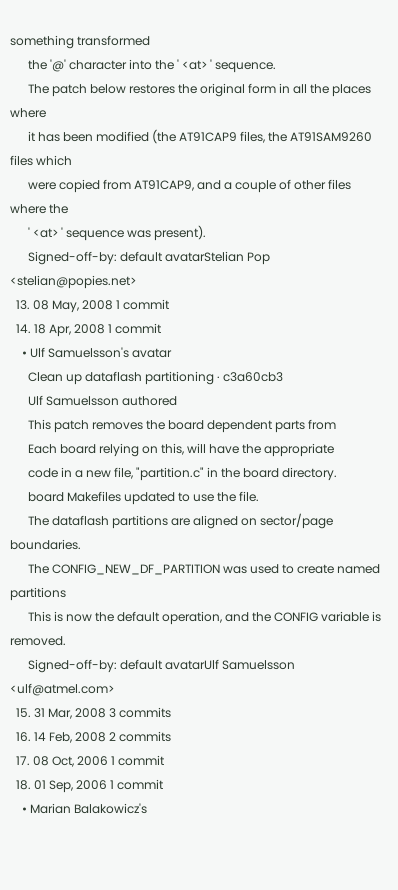something transformed
      the '@' character into the ' <at> ' sequence.
      The patch below restores the original form in all the places where
      it has been modified (the AT91CAP9 files, the AT91SAM9260 files which
      were copied from AT91CAP9, and a couple of other files where the
      ' <at> ' sequence was present).
      Signed-off-by: default avatarStelian Pop <stelian@popies.net>
  13. 08 May, 2008 1 commit
  14. 18 Apr, 2008 1 commit
    • Ulf Samuelsson's avatar
      Clean up dataflash partitioning · c3a60cb3
      Ulf Samuelsson authored
      This patch removes the board dependent parts from
      Each board relying on this, will have the appropriate
      code in a new file, "partition.c" in the board directory.
      board Makefiles updated to use the file.
      The dataflash partitions are aligned on sector/page boundaries.
      The CONFIG_NEW_DF_PARTITION was used to create named partitions
      This is now the default operation, and the CONFIG variable is removed.
      Signed-off-by: default avatarUlf Samuelsson <ulf@atmel.com>
  15. 31 Mar, 2008 3 commits
  16. 14 Feb, 2008 2 commits
  17. 08 Oct, 2006 1 commit
  18. 01 Sep, 2006 1 commit
    • Marian Balakowicz's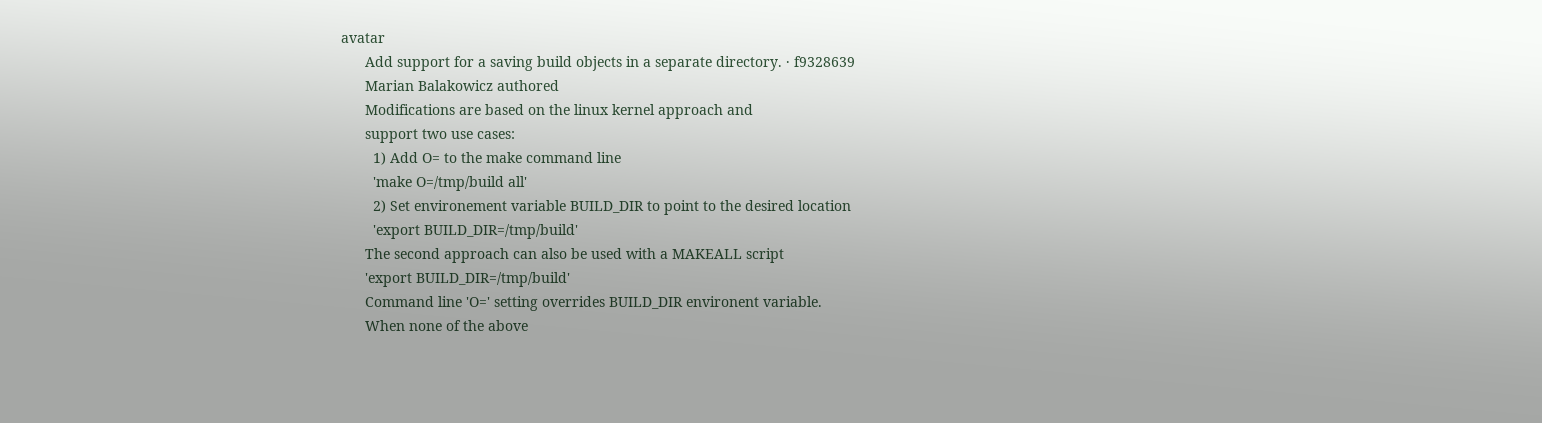avatar
      Add support for a saving build objects in a separate directory. · f9328639
      Marian Balakowicz authored
      Modifications are based on the linux kernel approach and
      support two use cases:
        1) Add O= to the make command line
        'make O=/tmp/build all'
        2) Set environement variable BUILD_DIR to point to the desired location
        'export BUILD_DIR=/tmp/build'
      The second approach can also be used with a MAKEALL script
      'export BUILD_DIR=/tmp/build'
      Command line 'O=' setting overrides BUILD_DIR environent variable.
      When none of the above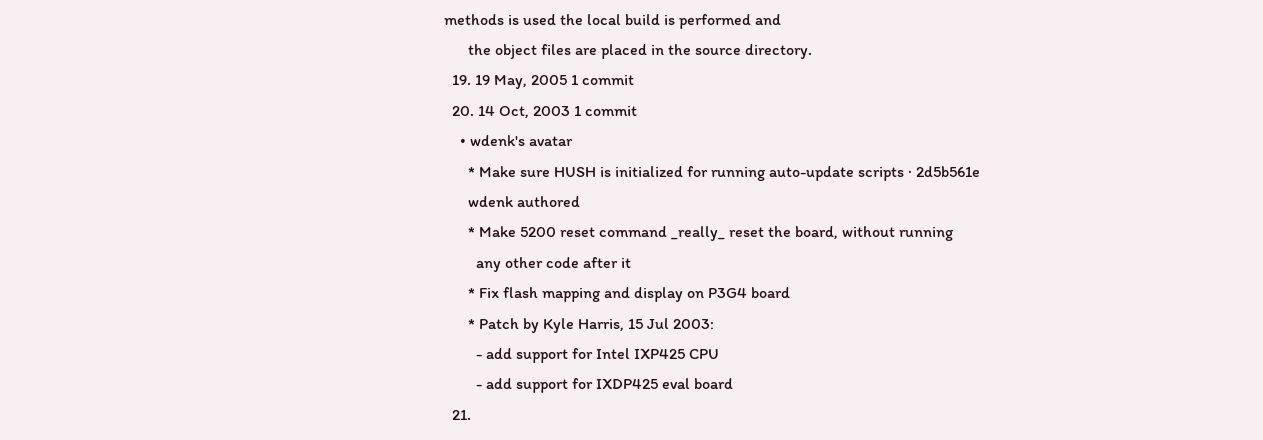methods is used the local build is performed and
      the object files are placed in the source directory.
  19. 19 May, 2005 1 commit
  20. 14 Oct, 2003 1 commit
    • wdenk's avatar
      * Make sure HUSH is initialized for running auto-update scripts · 2d5b561e
      wdenk authored
      * Make 5200 reset command _really_ reset the board, without running
        any other code after it
      * Fix flash mapping and display on P3G4 board
      * Patch by Kyle Harris, 15 Jul 2003:
        - add support for Intel IXP425 CPU
        - add support for IXDP425 eval board
  21.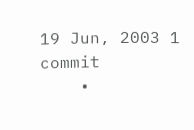19 Jun, 2003 1 commit
    •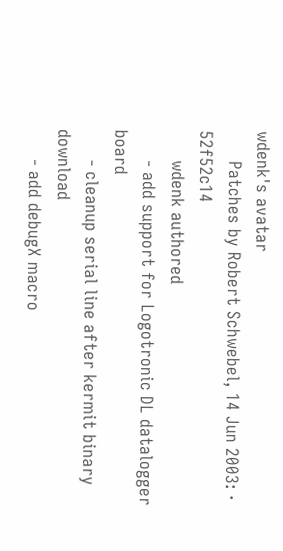wdenk's avatar
      Patches by Robert Schwebel, 14 Jun 2003: · 52f52c14
      wdenk authored
      - add support for Logotronic DL datalogger board
      - cleanup serial line after kermit binary download
      - add debugX macro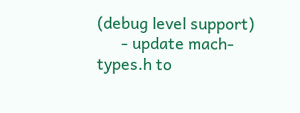(debug level support)
      - update mach-types.h to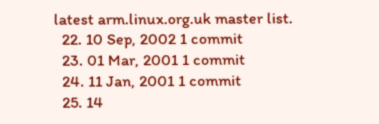latest arm.linux.org.uk master list.
  22. 10 Sep, 2002 1 commit
  23. 01 Mar, 2001 1 commit
  24. 11 Jan, 2001 1 commit
  25. 14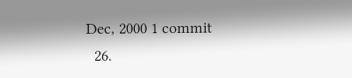Dec, 2000 1 commit
  26.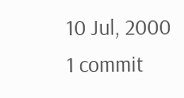10 Jul, 2000 1 commit